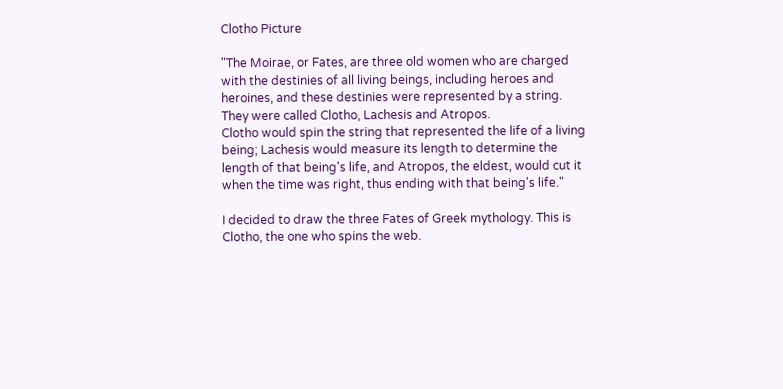Clotho Picture

"The Moirae, or Fates, are three old women who are charged with the destinies of all living beings, including heroes and heroines, and these destinies were represented by a string. They were called Clotho, Lachesis and Atropos.
Clotho would spin the string that represented the life of a living being; Lachesis would measure its length to determine the length of that being's life, and Atropos, the eldest, would cut it when the time was right, thus ending with that being's life."

I decided to draw the three Fates of Greek mythology. This is Clotho, the one who spins the web.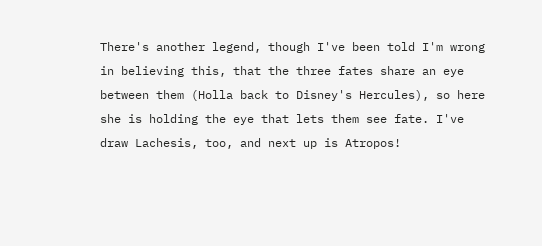There's another legend, though I've been told I'm wrong in believing this, that the three fates share an eye between them (Holla back to Disney's Hercules), so here she is holding the eye that lets them see fate. I've draw Lachesis, too, and next up is Atropos!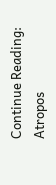Continue Reading: Atropos